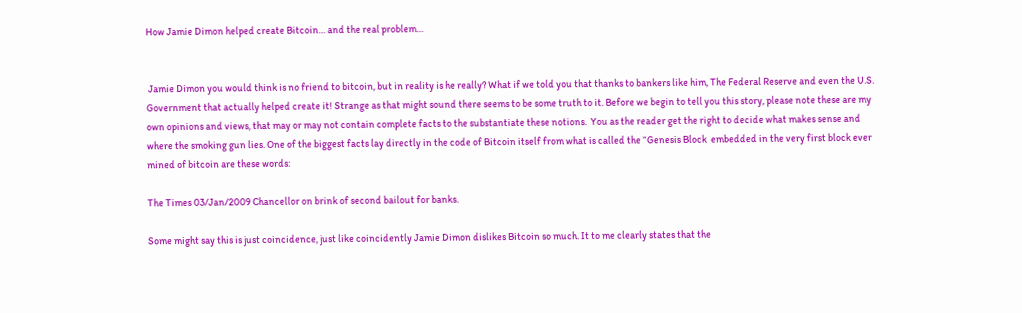How Jamie Dimon helped create Bitcoin… and the real problem…


 Jamie Dimon you would think is no friend to bitcoin, but in reality is he really? What if we told you that thanks to bankers like him, The Federal Reserve and even the U.S. Government that actually helped create it! Strange as that might sound there seems to be some truth to it. Before we begin to tell you this story, please note these are my own opinions and views, that may or may not contain complete facts to the substantiate these notions.  You as the reader get the right to decide what makes sense and where the smoking gun lies. One of the biggest facts lay directly in the code of Bitcoin itself from what is called the “Genesis Block  embedded in the very first block ever mined of bitcoin are these words:

The Times 03/Jan/2009 Chancellor on brink of second bailout for banks.

Some might say this is just coincidence, just like coincidently Jamie Dimon dislikes Bitcoin so much. It to me clearly states that the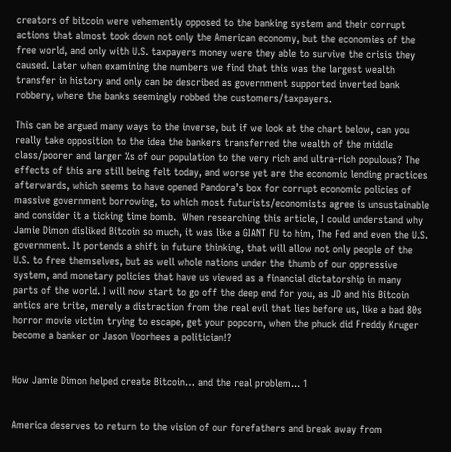creators of bitcoin were vehemently opposed to the banking system and their corrupt actions that almost took down not only the American economy, but the economies of the free world, and only with U.S. taxpayers money were they able to survive the crisis they caused. Later when examining the numbers we find that this was the largest wealth transfer in history and only can be described as government supported inverted bank robbery, where the banks seemingly robbed the customers/taxpayers.

This can be argued many ways to the inverse, but if we look at the chart below, can you really take opposition to the idea the bankers transferred the wealth of the middle class/poorer and larger %s of our population to the very rich and ultra-rich populous? The effects of this are still being felt today, and worse yet are the economic lending practices afterwards, which seems to have opened Pandora’s box for corrupt economic policies of massive government borrowing, to which most futurists/economists agree is unsustainable and consider it a ticking time bomb.  When researching this article, I could understand why Jamie Dimon disliked Bitcoin so much, it was like a GIANT FU to him, The Fed and even the U.S. government. It portends a shift in future thinking, that will allow not only people of the U.S. to free themselves, but as well whole nations under the thumb of our oppressive system, and monetary policies that have us viewed as a financial dictatorship in many parts of the world. I will now start to go off the deep end for you, as JD and his Bitcoin antics are trite, merely a distraction from the real evil that lies before us, like a bad 80s horror movie victim trying to escape, get your popcorn, when the phuck did Freddy Kruger become a banker or Jason Voorhees a politician!?


How Jamie Dimon helped create Bitcoin… and the real problem... 1


America deserves to return to the vision of our forefathers and break away from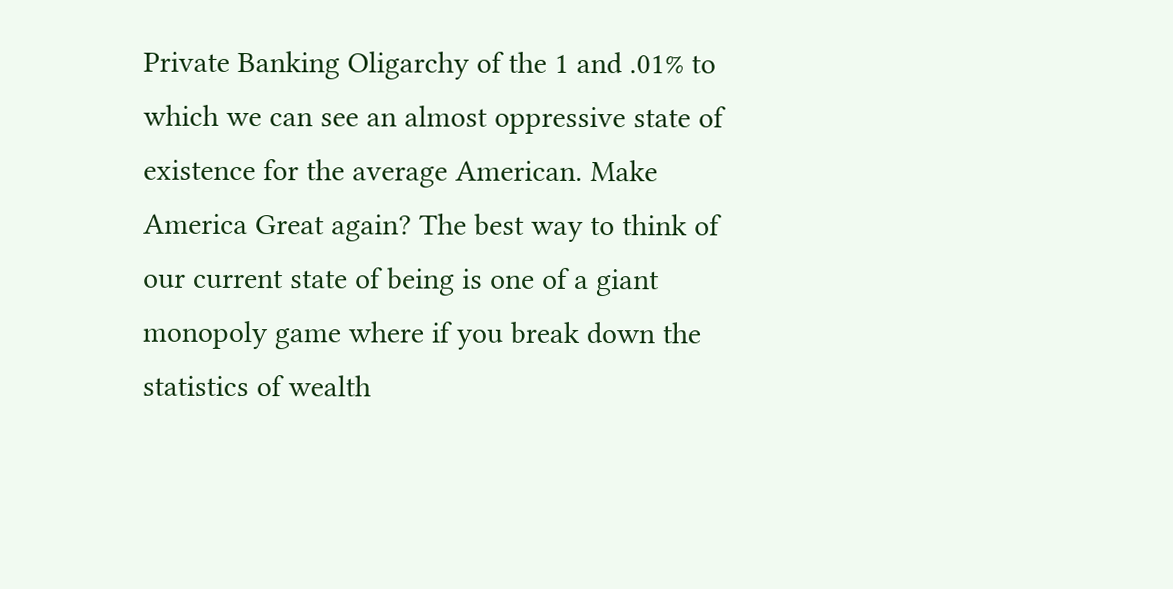Private Banking Oligarchy of the 1 and .01% to which we can see an almost oppressive state of existence for the average American. Make America Great again? The best way to think of our current state of being is one of a giant monopoly game where if you break down the statistics of wealth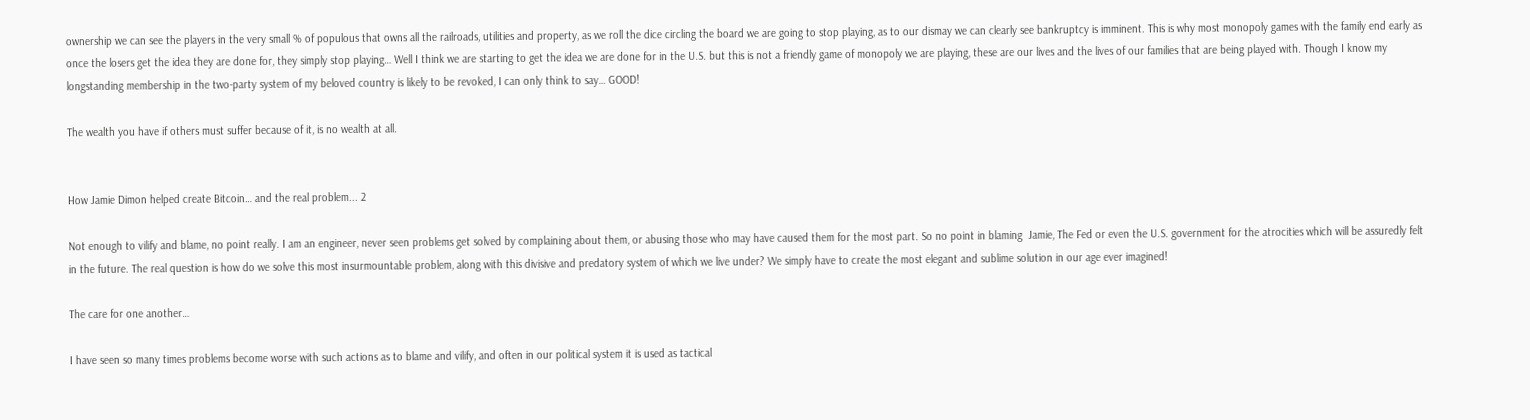ownership we can see the players in the very small % of populous that owns all the railroads, utilities and property, as we roll the dice circling the board we are going to stop playing, as to our dismay we can clearly see bankruptcy is imminent. This is why most monopoly games with the family end early as once the losers get the idea they are done for, they simply stop playing… Well I think we are starting to get the idea we are done for in the U.S. but this is not a friendly game of monopoly we are playing, these are our lives and the lives of our families that are being played with. Though I know my longstanding membership in the two-party system of my beloved country is likely to be revoked, I can only think to say… GOOD!

The wealth you have if others must suffer because of it, is no wealth at all.


How Jamie Dimon helped create Bitcoin… and the real problem... 2

Not enough to vilify and blame, no point really. I am an engineer, never seen problems get solved by complaining about them, or abusing those who may have caused them for the most part. So no point in blaming  Jamie, The Fed or even the U.S. government for the atrocities which will be assuredly felt in the future. The real question is how do we solve this most insurmountable problem, along with this divisive and predatory system of which we live under? We simply have to create the most elegant and sublime solution in our age ever imagined!

The care for one another…

I have seen so many times problems become worse with such actions as to blame and vilify, and often in our political system it is used as tactical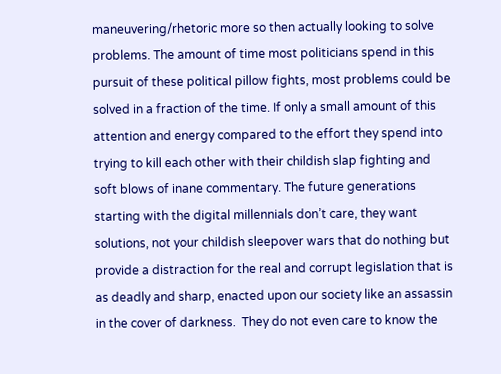maneuvering/rhetoric more so then actually looking to solve problems. The amount of time most politicians spend in this pursuit of these political pillow fights, most problems could be solved in a fraction of the time. If only a small amount of this attention and energy compared to the effort they spend into trying to kill each other with their childish slap fighting and soft blows of inane commentary. The future generations starting with the digital millennials don’t care, they want solutions, not your childish sleepover wars that do nothing but provide a distraction for the real and corrupt legislation that is as deadly and sharp, enacted upon our society like an assassin in the cover of darkness.  They do not even care to know the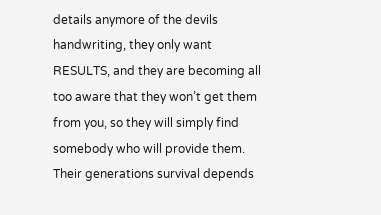details anymore of the devils handwriting, they only want RESULTS, and they are becoming all too aware that they won’t get them from you, so they will simply find somebody who will provide them. Their generations survival depends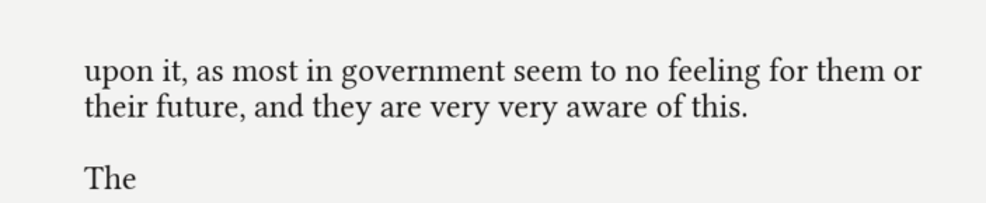upon it, as most in government seem to no feeling for them or their future, and they are very very aware of this.

The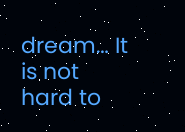dream… It is not hard to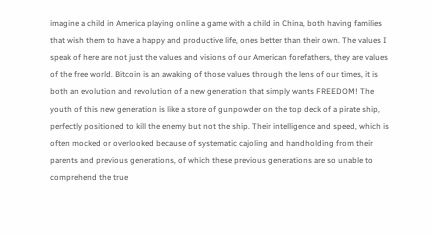imagine a child in America playing online a game with a child in China, both having families that wish them to have a happy and productive life, ones better than their own. The values I speak of here are not just the values and visions of our American forefathers, they are values of the free world. Bitcoin is an awaking of those values through the lens of our times, it is both an evolution and revolution of a new generation that simply wants FREEDOM! The youth of this new generation is like a store of gunpowder on the top deck of a pirate ship, perfectly positioned to kill the enemy but not the ship. Their intelligence and speed, which is often mocked or overlooked because of systematic cajoling and handholding from their parents and previous generations, of which these previous generations are so unable to comprehend the true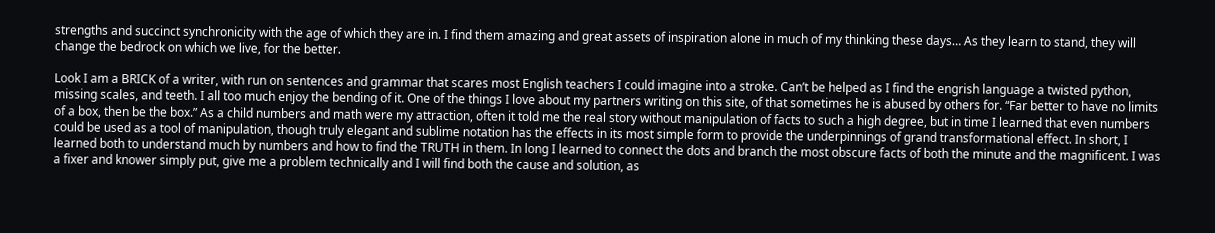strengths and succinct synchronicity with the age of which they are in. I find them amazing and great assets of inspiration alone in much of my thinking these days… As they learn to stand, they will change the bedrock on which we live, for the better.

Look I am a BRICK of a writer, with run on sentences and grammar that scares most English teachers I could imagine into a stroke. Can’t be helped as I find the engrish language a twisted python, missing scales, and teeth. I all too much enjoy the bending of it. One of the things I love about my partners writing on this site, of that sometimes he is abused by others for. “Far better to have no limits of a box, then be the box.” As a child numbers and math were my attraction, often it told me the real story without manipulation of facts to such a high degree, but in time I learned that even numbers could be used as a tool of manipulation, though truly elegant and sublime notation has the effects in its most simple form to provide the underpinnings of grand transformational effect. In short, I learned both to understand much by numbers and how to find the TRUTH in them. In long I learned to connect the dots and branch the most obscure facts of both the minute and the magnificent. I was a fixer and knower simply put, give me a problem technically and I will find both the cause and solution, as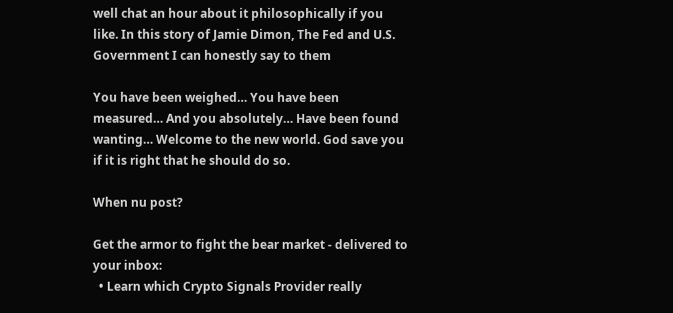well chat an hour about it philosophically if you like. In this story of Jamie Dimon, The Fed and U.S. Government I can honestly say to them

You have been weighed… You have been measured… And you absolutely… Have been found wanting… Welcome to the new world. God save you if it is right that he should do so.

When nu post?

Get the armor to fight the bear market - delivered to your inbox:
  • Learn which Crypto Signals Provider really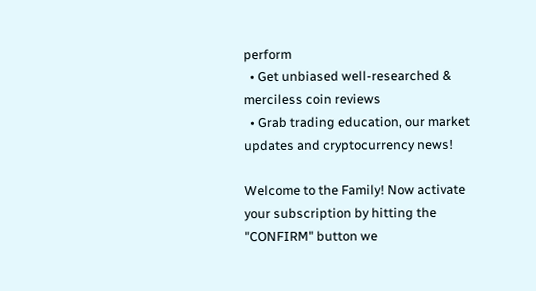perform
  • Get unbiased well-researched & merciless coin reviews
  • Grab trading education, our market updates and cryptocurrency news!

Welcome to the Family! Now activate your subscription by hitting the "CONFIRM" button we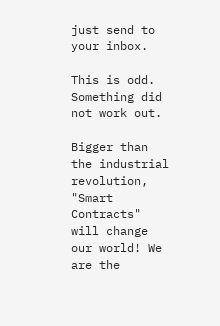just send to your inbox.

This is odd. Something did not work out.

Bigger than the industrial revolution, "Smart Contracts" will change our world! We are the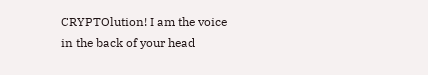CRYPTOlution! I am the voice in the back of your head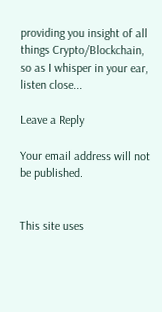providing you insight of all things Crypto/Blockchain, so as I whisper in your ear, listen close...

Leave a Reply

Your email address will not be published.


This site uses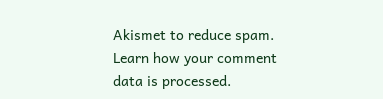Akismet to reduce spam. Learn how your comment data is processed.